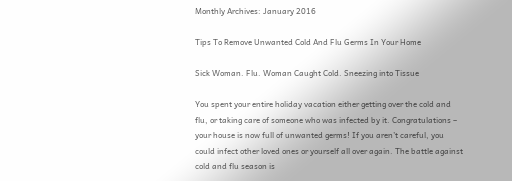Monthly Archives: January 2016

Tips To Remove Unwanted Cold And Flu Germs In Your Home

Sick Woman. Flu. Woman Caught Cold. Sneezing into Tissue

You spent your entire holiday vacation either getting over the cold and flu, or taking care of someone who was infected by it. Congratulations – your house is now full of unwanted germs! If you aren’t careful, you could infect other loved ones or yourself all over again. The battle against cold and flu season is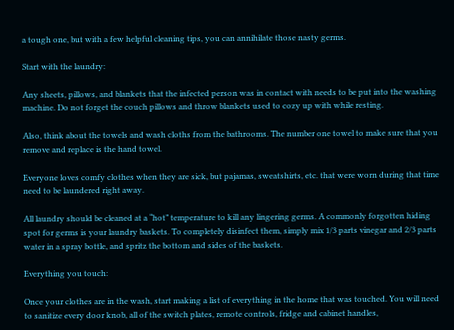a tough one, but with a few helpful cleaning tips, you can annihilate those nasty germs.

Start with the laundry:

Any sheets, pillows, and blankets that the infected person was in contact with needs to be put into the washing machine. Do not forget the couch pillows and throw blankets used to cozy up with while resting.

Also, think about the towels and wash cloths from the bathrooms. The number one towel to make sure that you remove and replace is the hand towel.

Everyone loves comfy clothes when they are sick, but pajamas, sweatshirts, etc. that were worn during that time need to be laundered right away.

All laundry should be cleaned at a “hot” temperature to kill any lingering germs. A commonly forgotten hiding spot for germs is your laundry baskets. To completely disinfect them, simply mix 1/3 parts vinegar and 2/3 parts water in a spray bottle, and spritz the bottom and sides of the baskets.

Everything you touch:

Once your clothes are in the wash, start making a list of everything in the home that was touched. You will need to sanitize every door knob, all of the switch plates, remote controls, fridge and cabinet handles,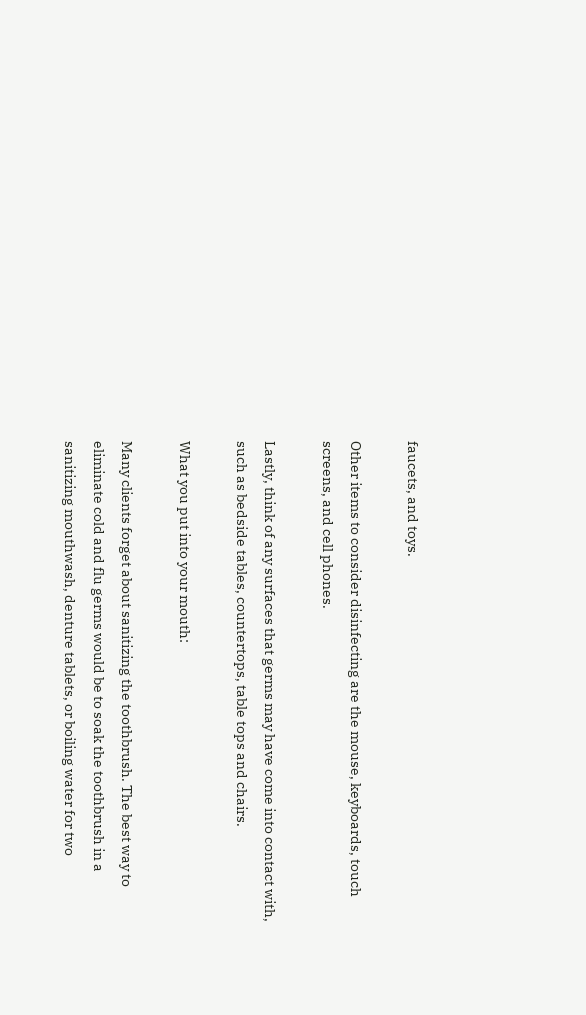faucets, and toys.

Other items to consider disinfecting are the mouse, keyboards, touch screens, and cell phones.

Lastly, think of any surfaces that germs may have come into contact with, such as bedside tables, countertops, table tops and chairs.

What you put into your mouth:

Many clients forget about sanitizing the toothbrush. The best way to eliminate cold and flu germs would be to soak the toothbrush in a sanitizing mouthwash, denture tablets, or boiling water for two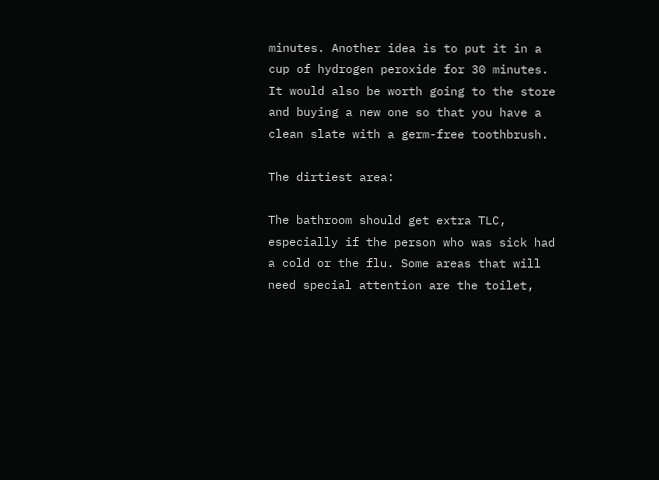minutes. Another idea is to put it in a cup of hydrogen peroxide for 30 minutes. It would also be worth going to the store and buying a new one so that you have a clean slate with a germ-free toothbrush.

The dirtiest area:

The bathroom should get extra TLC, especially if the person who was sick had a cold or the flu. Some areas that will need special attention are the toilet,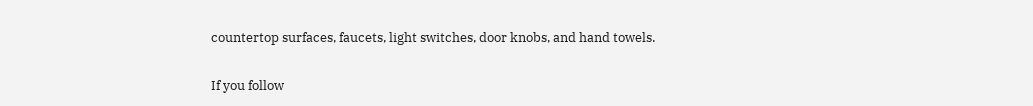countertop surfaces, faucets, light switches, door knobs, and hand towels.

If you follow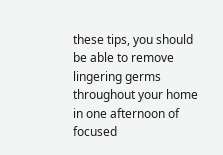these tips, you should be able to remove lingering germs throughout your home in one afternoon of focused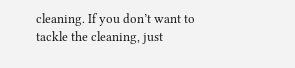cleaning. If you don’t want to tackle the cleaning, just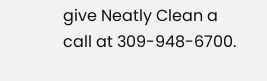give Neatly Clean a call at 309-948-6700.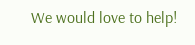We would love to help!